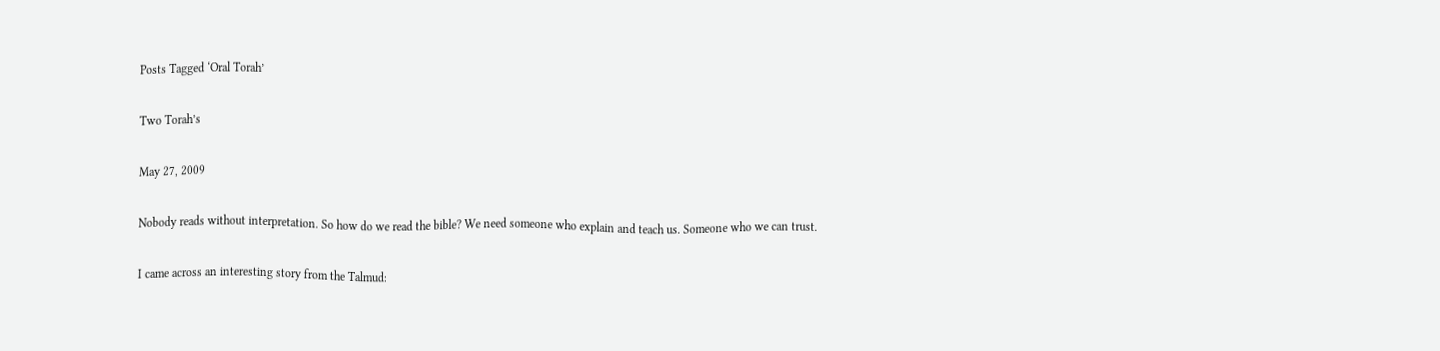Posts Tagged ‘Oral Torah’

Two Torah’s

May 27, 2009

Nobody reads without interpretation. So how do we read the bible? We need someone who explain and teach us. Someone who we can trust.

I came across an interesting story from the Talmud: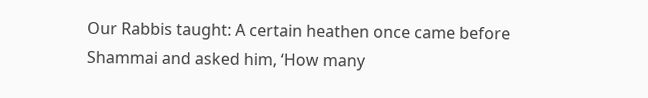Our Rabbis taught: A certain heathen once came before Shammai and asked him, ‘How many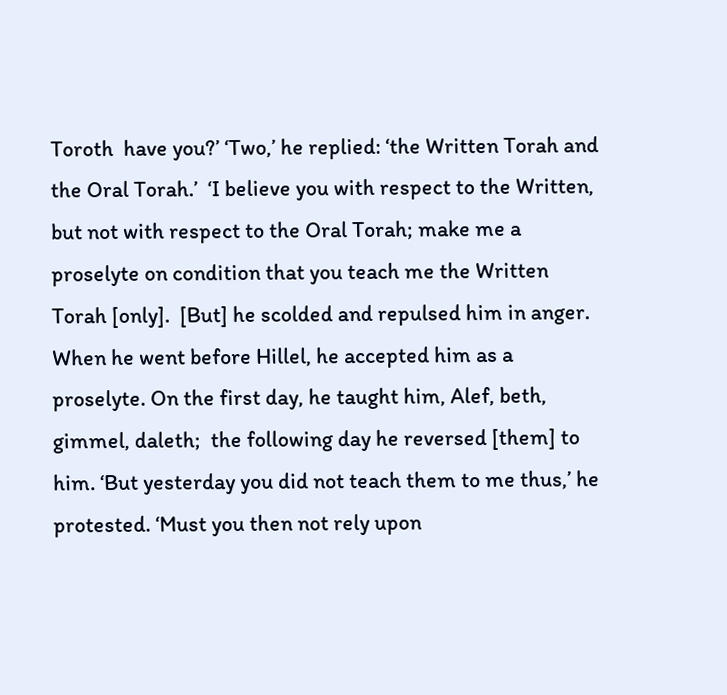Toroth  have you?’ ‘Two,’ he replied: ‘the Written Torah and the Oral Torah.’  ‘I believe you with respect to the Written, but not with respect to the Oral Torah; make me a proselyte on condition that you teach me the Written Torah [only].  [But] he scolded and repulsed him in anger. When he went before Hillel, he accepted him as a proselyte. On the first day, he taught him, Alef, beth, gimmel, daleth;  the following day he reversed [them] to him. ‘But yesterday you did not teach them to me thus,’ he protested. ‘Must you then not rely upon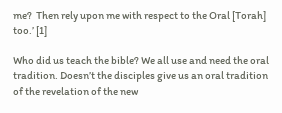me?  Then rely upon me with respect to the Oral [Torah] too.’ [1]

Who did us teach the bible? We all use and need the oral tradition. Doesn’t the disciples give us an oral tradition of the revelation of the new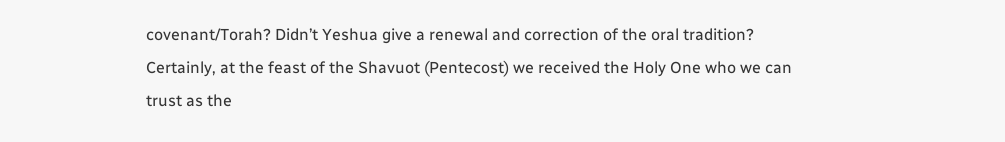covenant/Torah? Didn’t Yeshua give a renewal and correction of the oral tradition? Certainly, at the feast of the Shavuot (Pentecost) we received the Holy One who we can trust as the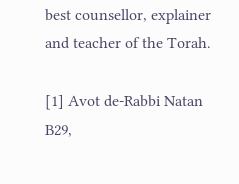best counsellor, explainer and teacher of the Torah.

[1] Avot de-Rabbi Natan B29,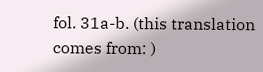fol. 31a-b. (this translation comes from: )